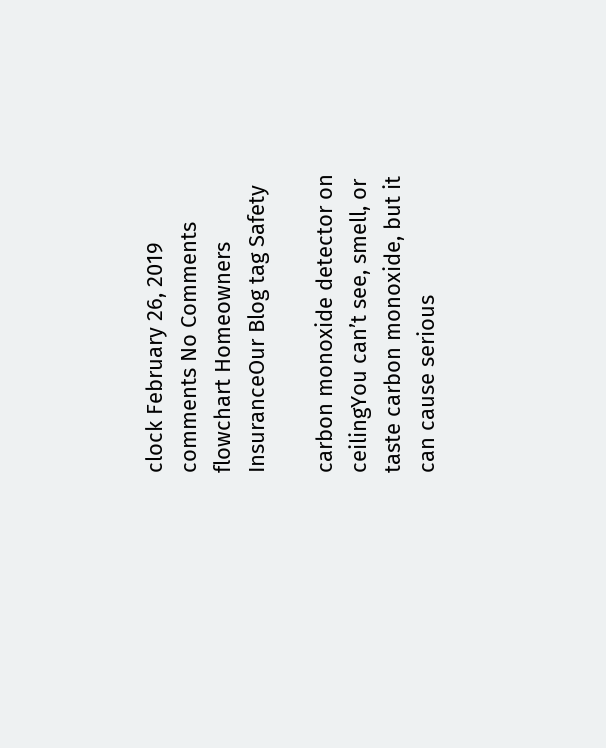clock February 26, 2019 comments No Comments flowchart Homeowners InsuranceOur Blog tag Safety

carbon monoxide detector on ceilingYou can’t see, smell, or taste carbon monoxide, but it can cause serious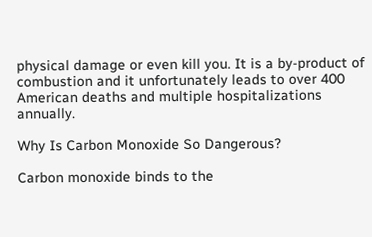physical damage or even kill you. It is a by-product of combustion and it unfortunately leads to over 400 American deaths and multiple hospitalizations annually.

Why Is Carbon Monoxide So Dangerous?

Carbon monoxide binds to the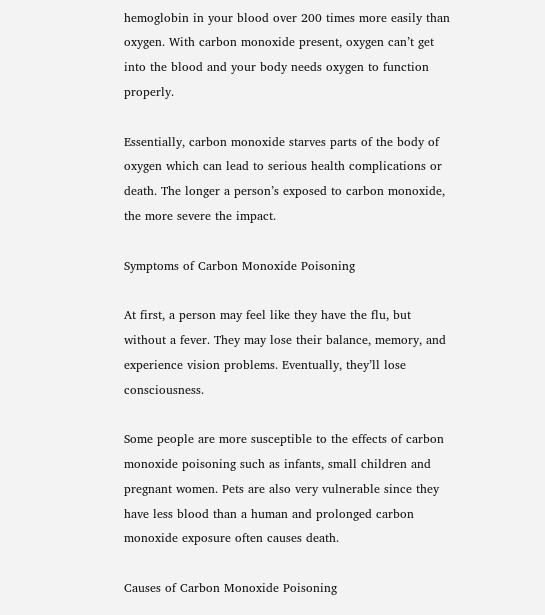hemoglobin in your blood over 200 times more easily than oxygen. With carbon monoxide present, oxygen can’t get into the blood and your body needs oxygen to function properly.

Essentially, carbon monoxide starves parts of the body of oxygen which can lead to serious health complications or death. The longer a person’s exposed to carbon monoxide, the more severe the impact.

Symptoms of Carbon Monoxide Poisoning

At first, a person may feel like they have the flu, but without a fever. They may lose their balance, memory, and experience vision problems. Eventually, they’ll lose consciousness.

Some people are more susceptible to the effects of carbon monoxide poisoning such as infants, small children and pregnant women. Pets are also very vulnerable since they have less blood than a human and prolonged carbon monoxide exposure often causes death.

Causes of Carbon Monoxide Poisoning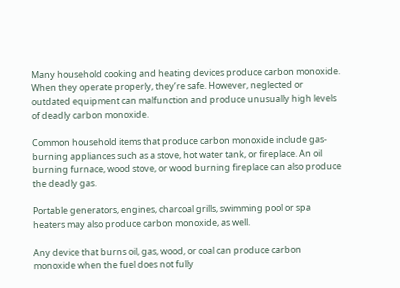Many household cooking and heating devices produce carbon monoxide. When they operate properly, they’re safe. However, neglected or outdated equipment can malfunction and produce unusually high levels of deadly carbon monoxide.

Common household items that produce carbon monoxide include gas-burning appliances such as a stove, hot water tank, or fireplace. An oil burning furnace, wood stove, or wood burning fireplace can also produce the deadly gas.

Portable generators, engines, charcoal grills, swimming pool or spa heaters may also produce carbon monoxide, as well.

Any device that burns oil, gas, wood, or coal can produce carbon monoxide when the fuel does not fully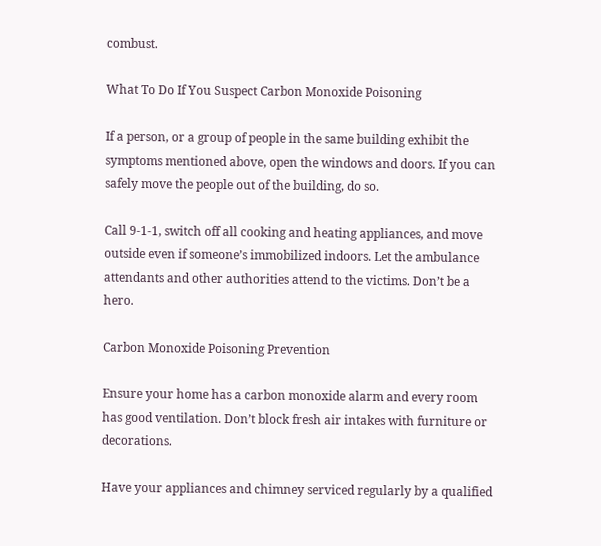combust.

What To Do If You Suspect Carbon Monoxide Poisoning

If a person, or a group of people in the same building exhibit the symptoms mentioned above, open the windows and doors. If you can safely move the people out of the building, do so.

Call 9-1-1, switch off all cooking and heating appliances, and move outside even if someone’s immobilized indoors. Let the ambulance attendants and other authorities attend to the victims. Don’t be a hero.

Carbon Monoxide Poisoning Prevention

Ensure your home has a carbon monoxide alarm and every room has good ventilation. Don’t block fresh air intakes with furniture or decorations.

Have your appliances and chimney serviced regularly by a qualified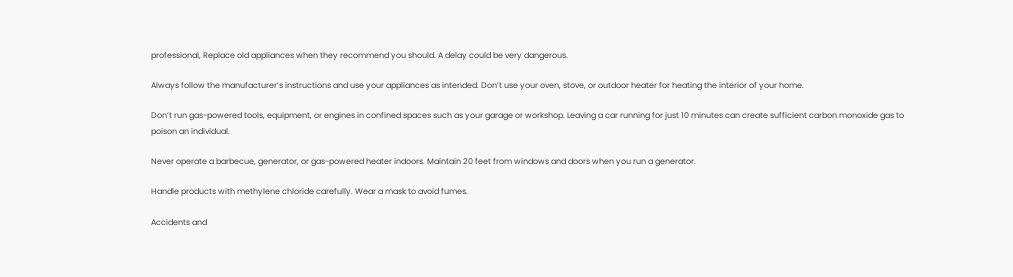professional, Replace old appliances when they recommend you should. A delay could be very dangerous.

Always follow the manufacturer’s instructions and use your appliances as intended. Don’t use your oven, stove, or outdoor heater for heating the interior of your home.

Don’t run gas-powered tools, equipment, or engines in confined spaces such as your garage or workshop. Leaving a car running for just 10 minutes can create sufficient carbon monoxide gas to poison an individual.

Never operate a barbecue, generator, or gas-powered heater indoors. Maintain 20 feet from windows and doors when you run a generator.

Handle products with methylene chloride carefully. Wear a mask to avoid fumes.

Accidents and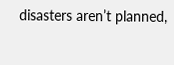disasters aren’t planned,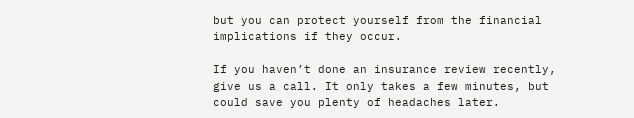but you can protect yourself from the financial implications if they occur.

If you haven’t done an insurance review recently, give us a call. It only takes a few minutes, but could save you plenty of headaches later.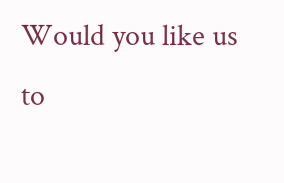Would you like us to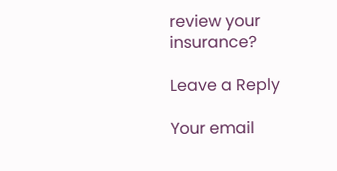review your insurance?

Leave a Reply

Your email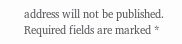address will not be published. Required fields are marked *